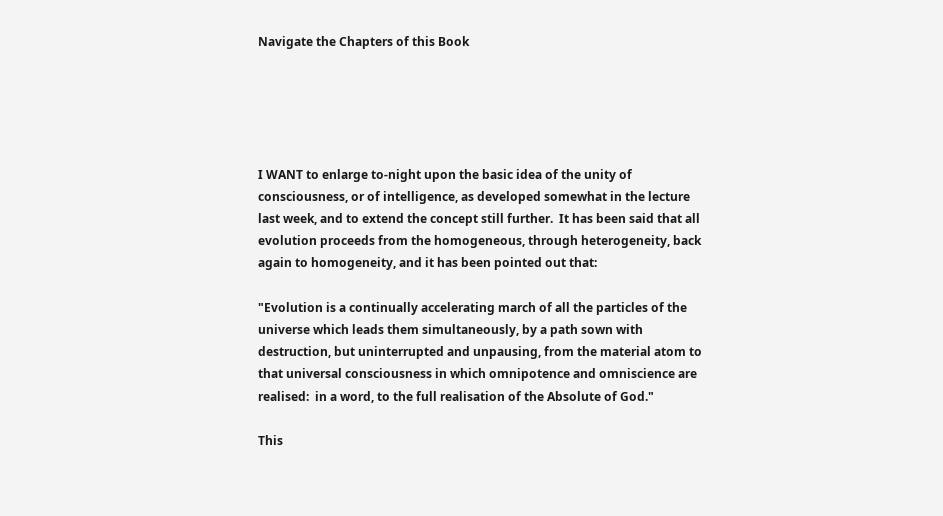Navigate the Chapters of this Book





I WANT to enlarge to-night upon the basic idea of the unity of consciousness, or of intelligence, as developed somewhat in the lecture last week, and to extend the concept still further.  It has been said that all evolution proceeds from the homogeneous, through heterogeneity, back again to homogeneity, and it has been pointed out that:

"Evolution is a continually accelerating march of all the particles of the universe which leads them simultaneously, by a path sown with destruction, but uninterrupted and unpausing, from the material atom to that universal consciousness in which omnipotence and omniscience are realised:  in a word, to the full realisation of the Absolute of God."

This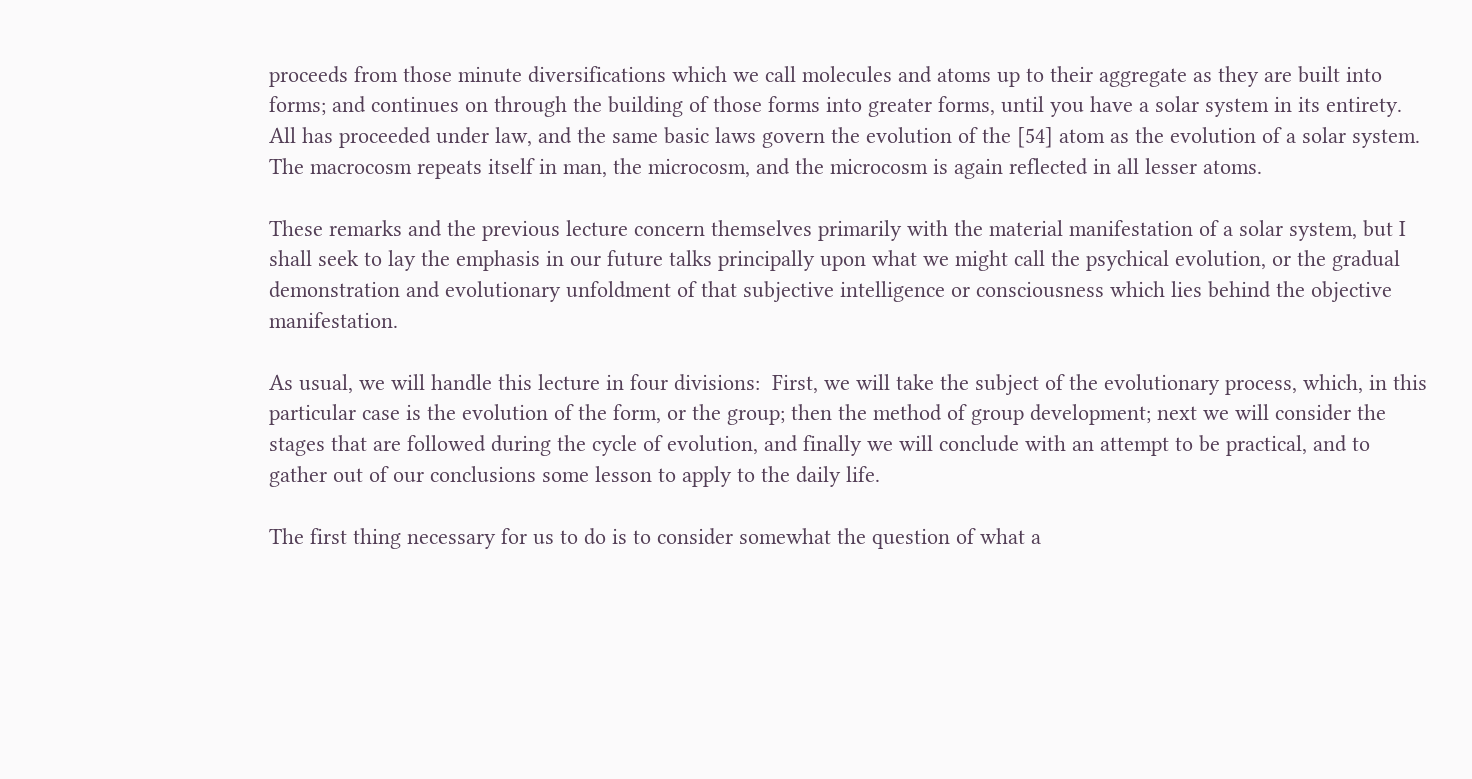proceeds from those minute diversifications which we call molecules and atoms up to their aggregate as they are built into forms; and continues on through the building of those forms into greater forms, until you have a solar system in its entirety.  All has proceeded under law, and the same basic laws govern the evolution of the [54] atom as the evolution of a solar system.  The macrocosm repeats itself in man, the microcosm, and the microcosm is again reflected in all lesser atoms.

These remarks and the previous lecture concern themselves primarily with the material manifestation of a solar system, but I shall seek to lay the emphasis in our future talks principally upon what we might call the psychical evolution, or the gradual demonstration and evolutionary unfoldment of that subjective intelligence or consciousness which lies behind the objective manifestation.

As usual, we will handle this lecture in four divisions:  First, we will take the subject of the evolutionary process, which, in this particular case is the evolution of the form, or the group; then the method of group development; next we will consider the stages that are followed during the cycle of evolution, and finally we will conclude with an attempt to be practical, and to gather out of our conclusions some lesson to apply to the daily life.

The first thing necessary for us to do is to consider somewhat the question of what a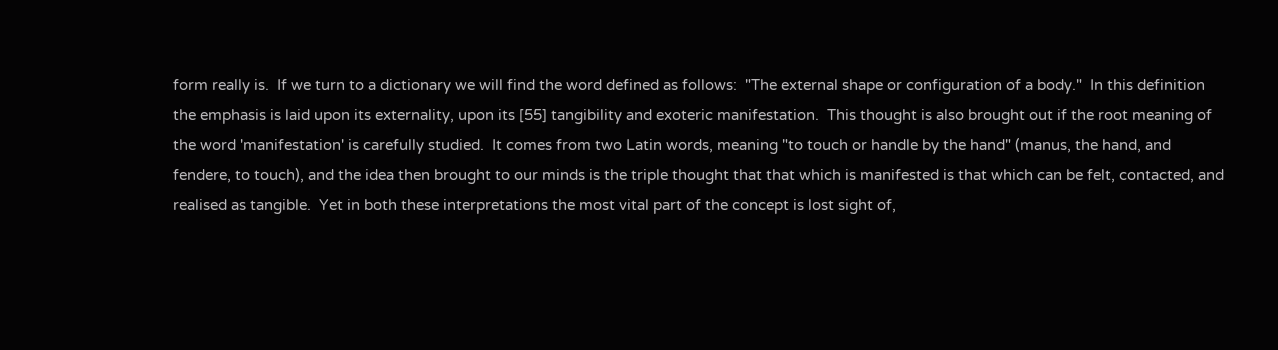form really is.  If we turn to a dictionary we will find the word defined as follows:  "The external shape or configuration of a body."  In this definition the emphasis is laid upon its externality, upon its [55] tangibility and exoteric manifestation.  This thought is also brought out if the root meaning of the word 'manifestation' is carefully studied.  It comes from two Latin words, meaning "to touch or handle by the hand" (manus, the hand, and fendere, to touch), and the idea then brought to our minds is the triple thought that that which is manifested is that which can be felt, contacted, and realised as tangible.  Yet in both these interpretations the most vital part of the concept is lost sight of,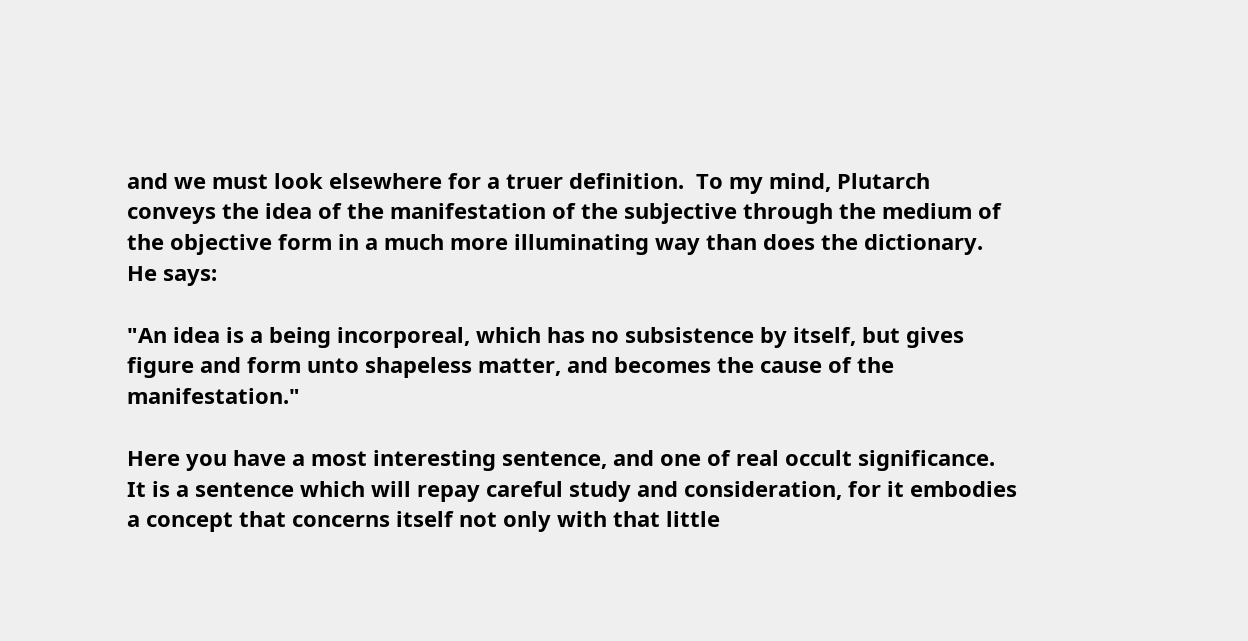and we must look elsewhere for a truer definition.  To my mind, Plutarch conveys the idea of the manifestation of the subjective through the medium of the objective form in a much more illuminating way than does the dictionary.  He says:

"An idea is a being incorporeal, which has no subsistence by itself, but gives figure and form unto shapeless matter, and becomes the cause of the manifestation."

Here you have a most interesting sentence, and one of real occult significance.  It is a sentence which will repay careful study and consideration, for it embodies a concept that concerns itself not only with that little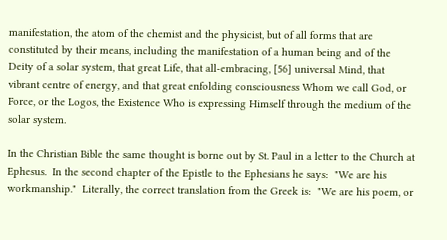manifestation, the atom of the chemist and the physicist, but of all forms that are constituted by their means, including the manifestation of a human being and of the Deity of a solar system, that great Life, that all-embracing, [56] universal Mind, that vibrant centre of energy, and that great enfolding consciousness Whom we call God, or Force, or the Logos, the Existence Who is expressing Himself through the medium of the solar system.

In the Christian Bible the same thought is borne out by St. Paul in a letter to the Church at Ephesus.  In the second chapter of the Epistle to the Ephesians he says:  "We are his workmanship."  Literally, the correct translation from the Greek is:  "We are his poem, or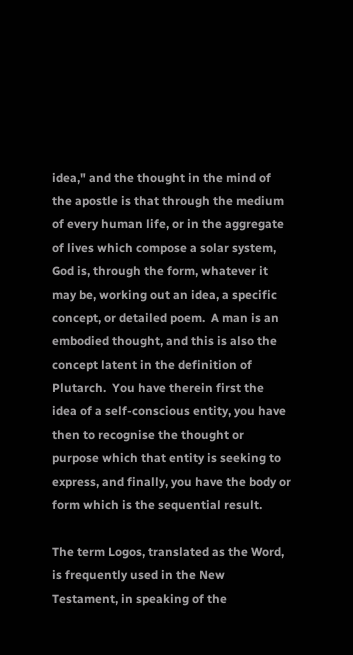idea," and the thought in the mind of the apostle is that through the medium of every human life, or in the aggregate of lives which compose a solar system, God is, through the form, whatever it may be, working out an idea, a specific concept, or detailed poem.  A man is an embodied thought, and this is also the concept latent in the definition of Plutarch.  You have therein first the idea of a self-conscious entity, you have then to recognise the thought or purpose which that entity is seeking to express, and finally, you have the body or form which is the sequential result.

The term Logos, translated as the Word, is frequently used in the New Testament, in speaking of the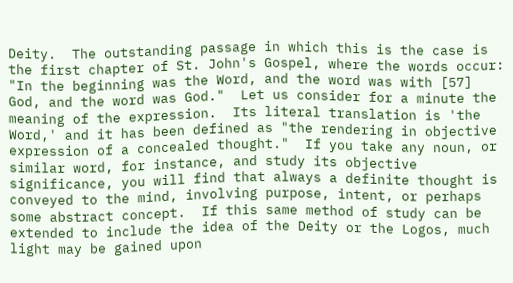Deity.  The outstanding passage in which this is the case is the first chapter of St. John's Gospel, where the words occur:  "In the beginning was the Word, and the word was with [57] God, and the word was God."  Let us consider for a minute the meaning of the expression.  Its literal translation is 'the Word,' and it has been defined as "the rendering in objective expression of a concealed thought."  If you take any noun, or similar word, for instance, and study its objective significance, you will find that always a definite thought is conveyed to the mind, involving purpose, intent, or perhaps some abstract concept.  If this same method of study can be extended to include the idea of the Deity or the Logos, much light may be gained upon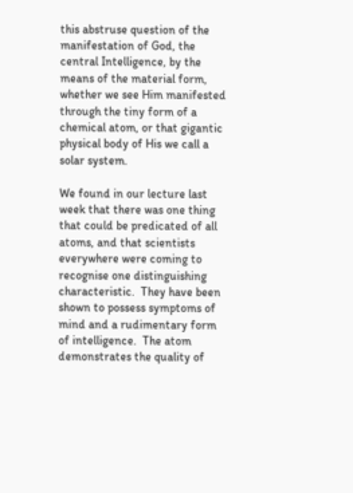this abstruse question of the manifestation of God, the central Intelligence, by the means of the material form, whether we see Him manifested through the tiny form of a chemical atom, or that gigantic physical body of His we call a solar system.

We found in our lecture last week that there was one thing that could be predicated of all atoms, and that scientists everywhere were coming to recognise one distinguishing characteristic.  They have been shown to possess symptoms of mind and a rudimentary form of intelligence.  The atom demonstrates the quality of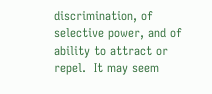discrimination, of selective power, and of ability to attract or repel.  It may seem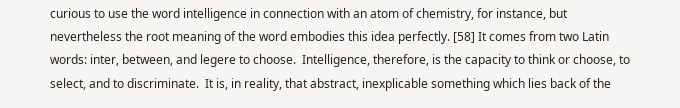curious to use the word intelligence in connection with an atom of chemistry, for instance, but nevertheless the root meaning of the word embodies this idea perfectly. [58] It comes from two Latin words: inter, between, and legere to choose.  Intelligence, therefore, is the capacity to think or choose, to select, and to discriminate.  It is, in reality, that abstract, inexplicable something which lies back of the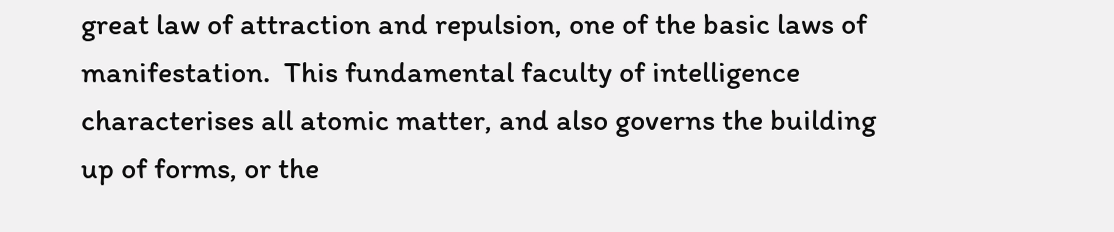great law of attraction and repulsion, one of the basic laws of manifestation.  This fundamental faculty of intelligence characterises all atomic matter, and also governs the building up of forms, or the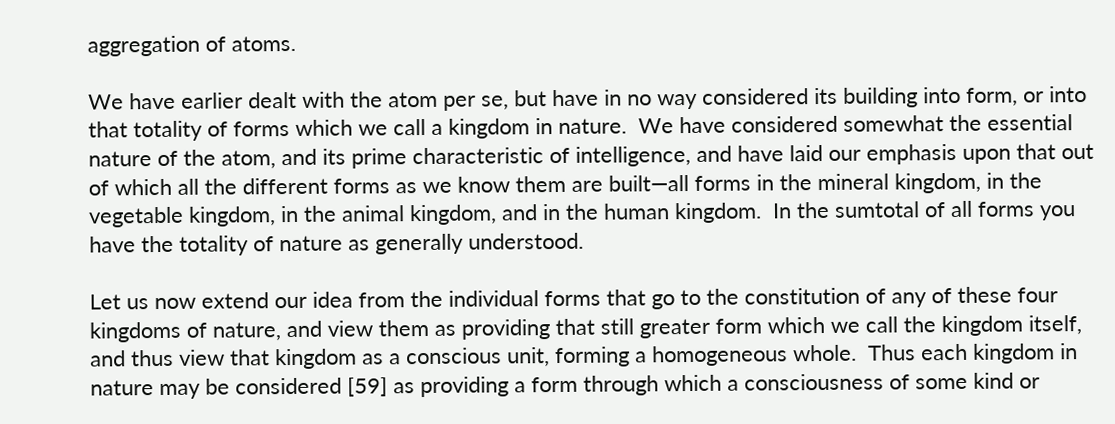aggregation of atoms.

We have earlier dealt with the atom per se, but have in no way considered its building into form, or into that totality of forms which we call a kingdom in nature.  We have considered somewhat the essential nature of the atom, and its prime characteristic of intelligence, and have laid our emphasis upon that out of which all the different forms as we know them are built—all forms in the mineral kingdom, in the vegetable kingdom, in the animal kingdom, and in the human kingdom.  In the sumtotal of all forms you have the totality of nature as generally understood.

Let us now extend our idea from the individual forms that go to the constitution of any of these four kingdoms of nature, and view them as providing that still greater form which we call the kingdom itself, and thus view that kingdom as a conscious unit, forming a homogeneous whole.  Thus each kingdom in nature may be considered [59] as providing a form through which a consciousness of some kind or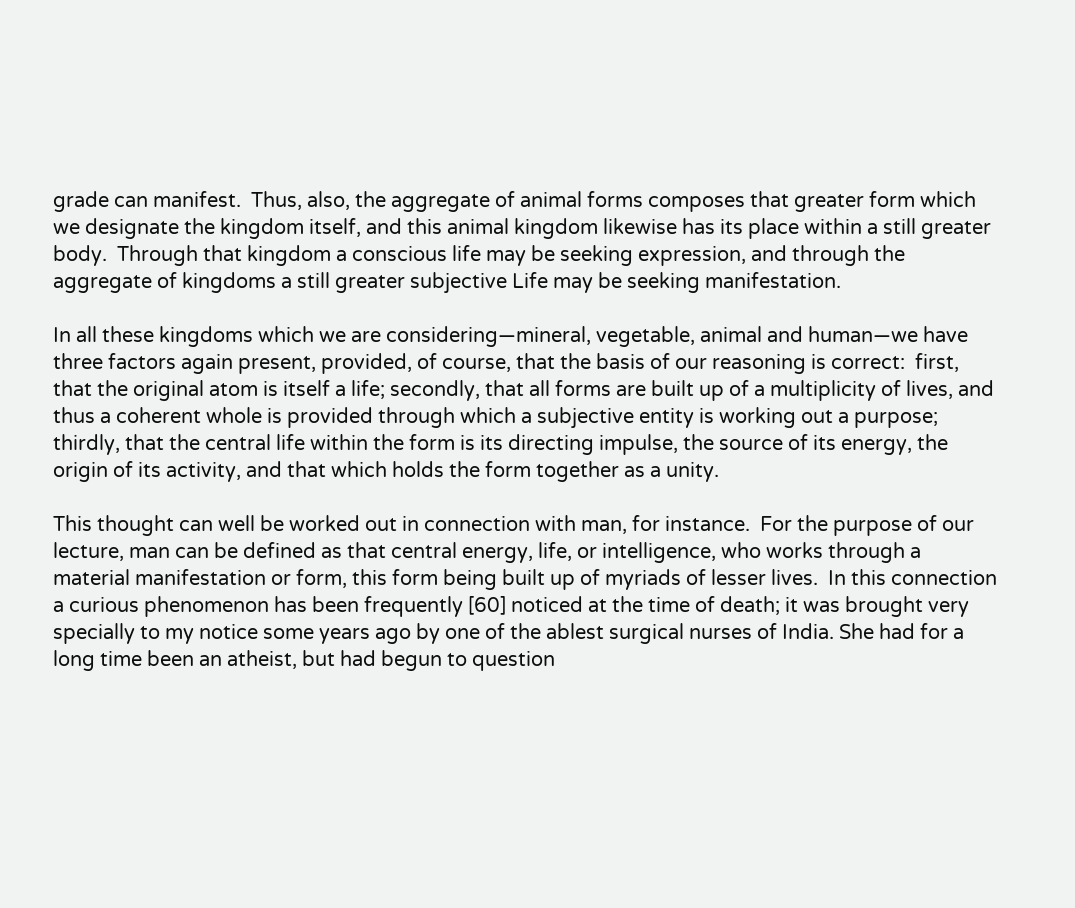grade can manifest.  Thus, also, the aggregate of animal forms composes that greater form which we designate the kingdom itself, and this animal kingdom likewise has its place within a still greater body.  Through that kingdom a conscious life may be seeking expression, and through the aggregate of kingdoms a still greater subjective Life may be seeking manifestation.

In all these kingdoms which we are considering—mineral, vegetable, animal and human—we have three factors again present, provided, of course, that the basis of our reasoning is correct:  first, that the original atom is itself a life; secondly, that all forms are built up of a multiplicity of lives, and thus a coherent whole is provided through which a subjective entity is working out a purpose; thirdly, that the central life within the form is its directing impulse, the source of its energy, the origin of its activity, and that which holds the form together as a unity.

This thought can well be worked out in connection with man, for instance.  For the purpose of our lecture, man can be defined as that central energy, life, or intelligence, who works through a material manifestation or form, this form being built up of myriads of lesser lives.  In this connection a curious phenomenon has been frequently [60] noticed at the time of death; it was brought very specially to my notice some years ago by one of the ablest surgical nurses of India. She had for a long time been an atheist, but had begun to question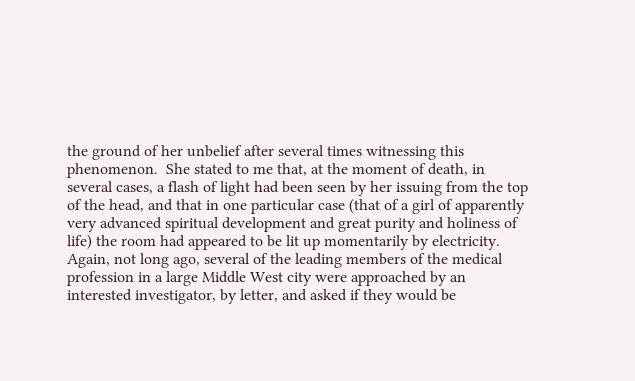the ground of her unbelief after several times witnessing this phenomenon.  She stated to me that, at the moment of death, in several cases, a flash of light had been seen by her issuing from the top of the head, and that in one particular case (that of a girl of apparently very advanced spiritual development and great purity and holiness of life) the room had appeared to be lit up momentarily by electricity.  Again, not long ago, several of the leading members of the medical profession in a large Middle West city were approached by an interested investigator, by letter, and asked if they would be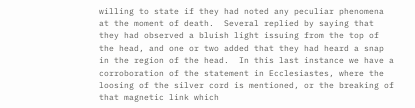willing to state if they had noted any peculiar phenomena at the moment of death.  Several replied by saying that they had observed a bluish light issuing from the top of the head, and one or two added that they had heard a snap in the region of the head.  In this last instance we have a corroboration of the statement in Ecclesiastes, where the loosing of the silver cord is mentioned, or the breaking of that magnetic link which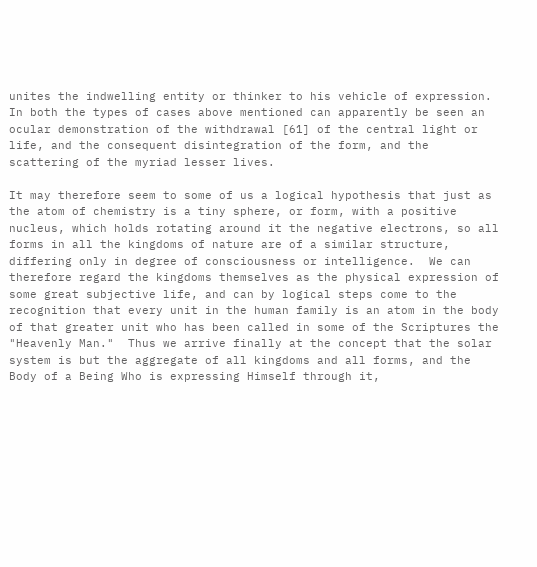unites the indwelling entity or thinker to his vehicle of expression.  In both the types of cases above mentioned can apparently be seen an ocular demonstration of the withdrawal [61] of the central light or life, and the consequent disintegration of the form, and the scattering of the myriad lesser lives.

It may therefore seem to some of us a logical hypothesis that just as the atom of chemistry is a tiny sphere, or form, with a positive nucleus, which holds rotating around it the negative electrons, so all forms in all the kingdoms of nature are of a similar structure, differing only in degree of consciousness or intelligence.  We can therefore regard the kingdoms themselves as the physical expression of some great subjective life, and can by logical steps come to the recognition that every unit in the human family is an atom in the body of that greater unit who has been called in some of the Scriptures the "Heavenly Man."  Thus we arrive finally at the concept that the solar system is but the aggregate of all kingdoms and all forms, and the Body of a Being Who is expressing Himself through it,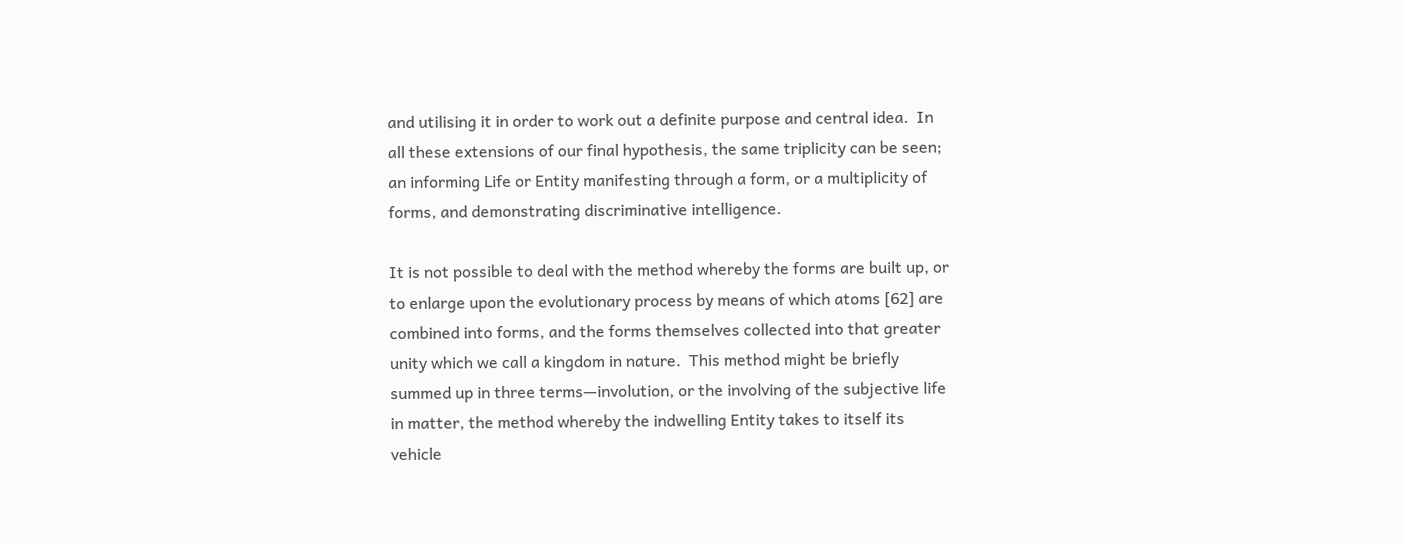and utilising it in order to work out a definite purpose and central idea.  In all these extensions of our final hypothesis, the same triplicity can be seen; an informing Life or Entity manifesting through a form, or a multiplicity of forms, and demonstrating discriminative intelligence.

It is not possible to deal with the method whereby the forms are built up, or to enlarge upon the evolutionary process by means of which atoms [62] are combined into forms, and the forms themselves collected into that greater unity which we call a kingdom in nature.  This method might be briefly summed up in three terms—involution, or the involving of the subjective life in matter, the method whereby the indwelling Entity takes to itself its vehicle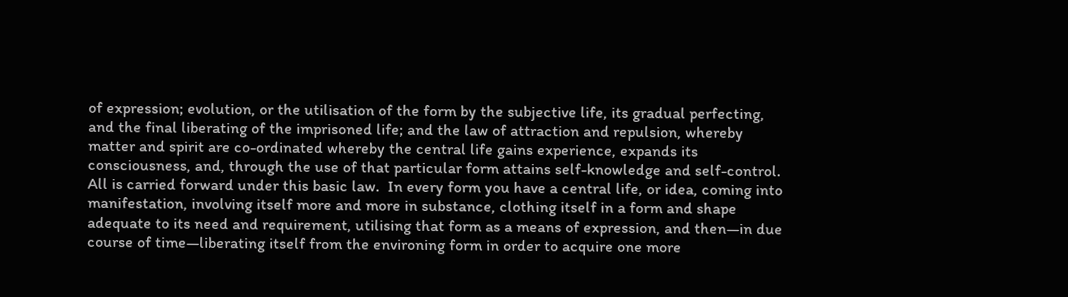of expression; evolution, or the utilisation of the form by the subjective life, its gradual perfecting, and the final liberating of the imprisoned life; and the law of attraction and repulsion, whereby matter and spirit are co-ordinated whereby the central life gains experience, expands its consciousness, and, through the use of that particular form attains self-knowledge and self-control.  All is carried forward under this basic law.  In every form you have a central life, or idea, coming into manifestation, involving itself more and more in substance, clothing itself in a form and shape adequate to its need and requirement, utilising that form as a means of expression, and then—in due course of time—liberating itself from the environing form in order to acquire one more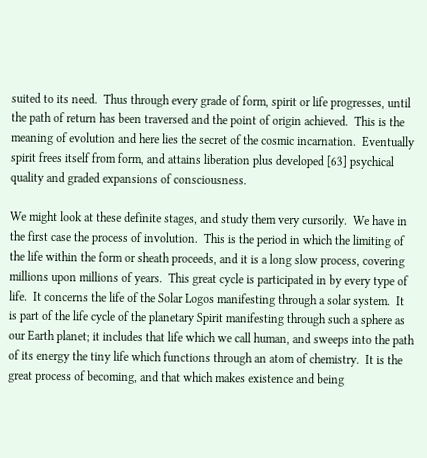suited to its need.  Thus through every grade of form, spirit or life progresses, until the path of return has been traversed and the point of origin achieved.  This is the meaning of evolution and here lies the secret of the cosmic incarnation.  Eventually spirit frees itself from form, and attains liberation plus developed [63] psychical quality and graded expansions of consciousness.

We might look at these definite stages, and study them very cursorily.  We have in the first case the process of involution.  This is the period in which the limiting of the life within the form or sheath proceeds, and it is a long slow process, covering millions upon millions of years.  This great cycle is participated in by every type of life.  It concerns the life of the Solar Logos manifesting through a solar system.  It is part of the life cycle of the planetary Spirit manifesting through such a sphere as our Earth planet; it includes that life which we call human, and sweeps into the path of its energy the tiny life which functions through an atom of chemistry.  It is the great process of becoming, and that which makes existence and being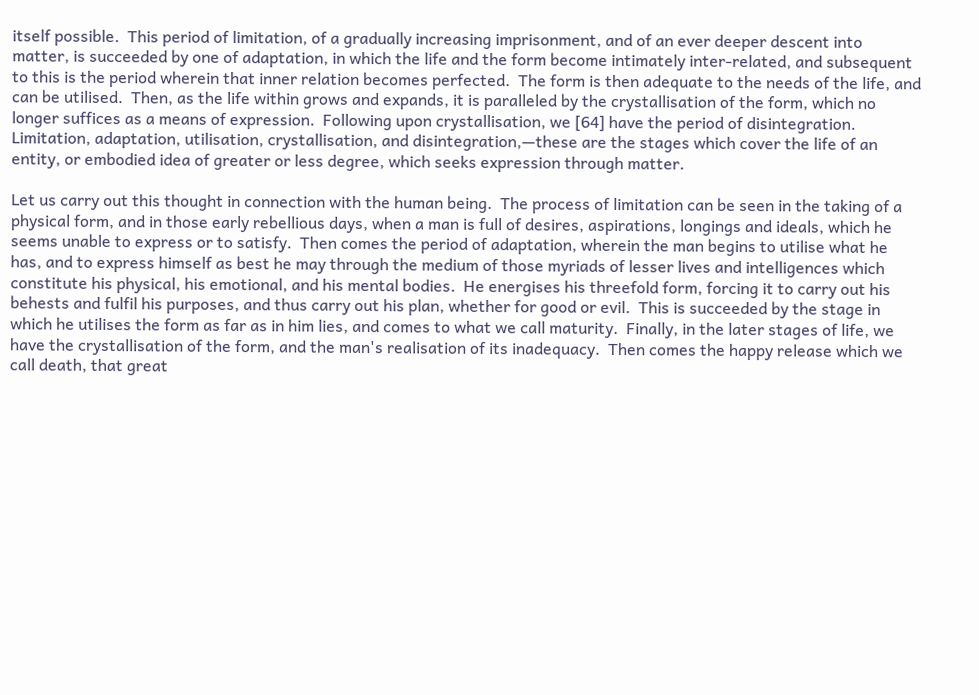itself possible.  This period of limitation, of a gradually increasing imprisonment, and of an ever deeper descent into matter, is succeeded by one of adaptation, in which the life and the form become intimately inter-related, and subsequent to this is the period wherein that inner relation becomes perfected.  The form is then adequate to the needs of the life, and can be utilised.  Then, as the life within grows and expands, it is paralleled by the crystallisation of the form, which no longer suffices as a means of expression.  Following upon crystallisation, we [64] have the period of disintegration.  Limitation, adaptation, utilisation, crystallisation, and disintegration,—these are the stages which cover the life of an entity, or embodied idea of greater or less degree, which seeks expression through matter.

Let us carry out this thought in connection with the human being.  The process of limitation can be seen in the taking of a physical form, and in those early rebellious days, when a man is full of desires, aspirations, longings and ideals, which he seems unable to express or to satisfy.  Then comes the period of adaptation, wherein the man begins to utilise what he has, and to express himself as best he may through the medium of those myriads of lesser lives and intelligences which constitute his physical, his emotional, and his mental bodies.  He energises his threefold form, forcing it to carry out his behests and fulfil his purposes, and thus carry out his plan, whether for good or evil.  This is succeeded by the stage in which he utilises the form as far as in him lies, and comes to what we call maturity.  Finally, in the later stages of life, we have the crystallisation of the form, and the man's realisation of its inadequacy.  Then comes the happy release which we call death, that great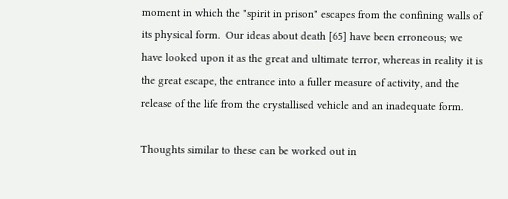moment in which the "spirit in prison" escapes from the confining walls of its physical form.  Our ideas about death [65] have been erroneous; we have looked upon it as the great and ultimate terror, whereas in reality it is the great escape, the entrance into a fuller measure of activity, and the release of the life from the crystallised vehicle and an inadequate form.

Thoughts similar to these can be worked out in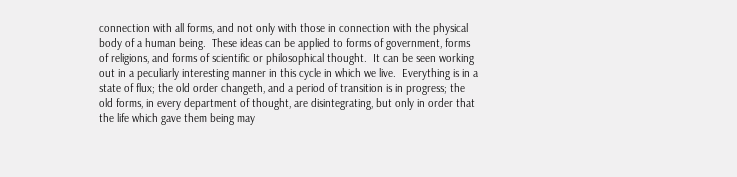connection with all forms, and not only with those in connection with the physical body of a human being.  These ideas can be applied to forms of government, forms of religions, and forms of scientific or philosophical thought.  It can be seen working out in a peculiarly interesting manner in this cycle in which we live.  Everything is in a state of flux; the old order changeth, and a period of transition is in progress; the old forms, in every department of thought, are disintegrating, but only in order that the life which gave them being may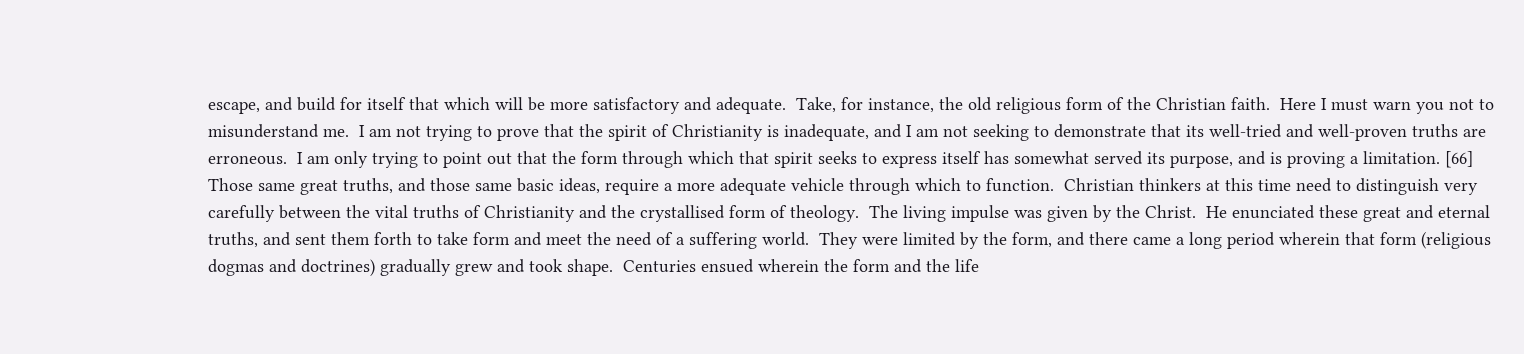escape, and build for itself that which will be more satisfactory and adequate.  Take, for instance, the old religious form of the Christian faith.  Here I must warn you not to misunderstand me.  I am not trying to prove that the spirit of Christianity is inadequate, and I am not seeking to demonstrate that its well-tried and well-proven truths are erroneous.  I am only trying to point out that the form through which that spirit seeks to express itself has somewhat served its purpose, and is proving a limitation. [66] Those same great truths, and those same basic ideas, require a more adequate vehicle through which to function.  Christian thinkers at this time need to distinguish very carefully between the vital truths of Christianity and the crystallised form of theology.  The living impulse was given by the Christ.  He enunciated these great and eternal truths, and sent them forth to take form and meet the need of a suffering world.  They were limited by the form, and there came a long period wherein that form (religious dogmas and doctrines) gradually grew and took shape.  Centuries ensued wherein the form and the life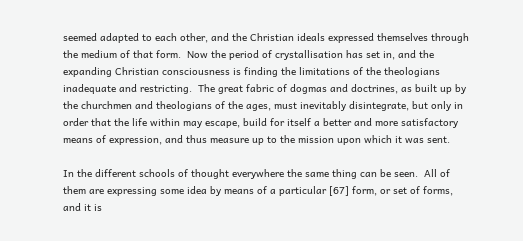seemed adapted to each other, and the Christian ideals expressed themselves through the medium of that form.  Now the period of crystallisation has set in, and the expanding Christian consciousness is finding the limitations of the theologians inadequate and restricting.  The great fabric of dogmas and doctrines, as built up by the churchmen and theologians of the ages, must inevitably disintegrate, but only in order that the life within may escape, build for itself a better and more satisfactory means of expression, and thus measure up to the mission upon which it was sent.

In the different schools of thought everywhere the same thing can be seen.  All of them are expressing some idea by means of a particular [67] form, or set of forms, and it is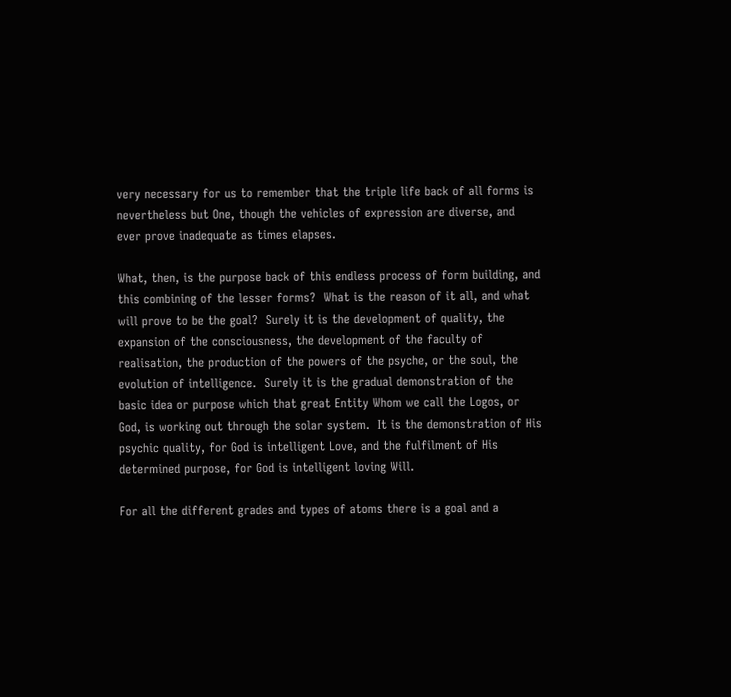very necessary for us to remember that the triple life back of all forms is nevertheless but One, though the vehicles of expression are diverse, and ever prove inadequate as times elapses.

What, then, is the purpose back of this endless process of form building, and this combining of the lesser forms?  What is the reason of it all, and what will prove to be the goal?  Surely it is the development of quality, the expansion of the consciousness, the development of the faculty of realisation, the production of the powers of the psyche, or the soul, the evolution of intelligence.  Surely it is the gradual demonstration of the basic idea or purpose which that great Entity Whom we call the Logos, or God, is working out through the solar system.  It is the demonstration of His psychic quality, for God is intelligent Love, and the fulfilment of His determined purpose, for God is intelligent loving Will.

For all the different grades and types of atoms there is a goal and a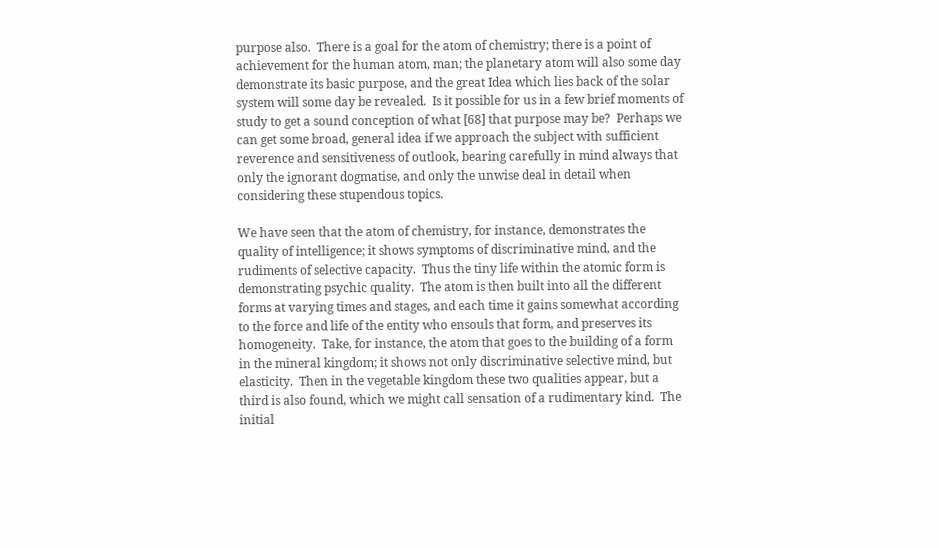purpose also.  There is a goal for the atom of chemistry; there is a point of achievement for the human atom, man; the planetary atom will also some day demonstrate its basic purpose, and the great Idea which lies back of the solar system will some day be revealed.  Is it possible for us in a few brief moments of study to get a sound conception of what [68] that purpose may be?  Perhaps we can get some broad, general idea if we approach the subject with sufficient reverence and sensitiveness of outlook, bearing carefully in mind always that only the ignorant dogmatise, and only the unwise deal in detail when considering these stupendous topics.

We have seen that the atom of chemistry, for instance, demonstrates the quality of intelligence; it shows symptoms of discriminative mind, and the rudiments of selective capacity.  Thus the tiny life within the atomic form is demonstrating psychic quality.  The atom is then built into all the different forms at varying times and stages, and each time it gains somewhat according to the force and life of the entity who ensouls that form, and preserves its homogeneity.  Take, for instance, the atom that goes to the building of a form in the mineral kingdom; it shows not only discriminative selective mind, but elasticity.  Then in the vegetable kingdom these two qualities appear, but a third is also found, which we might call sensation of a rudimentary kind.  The initial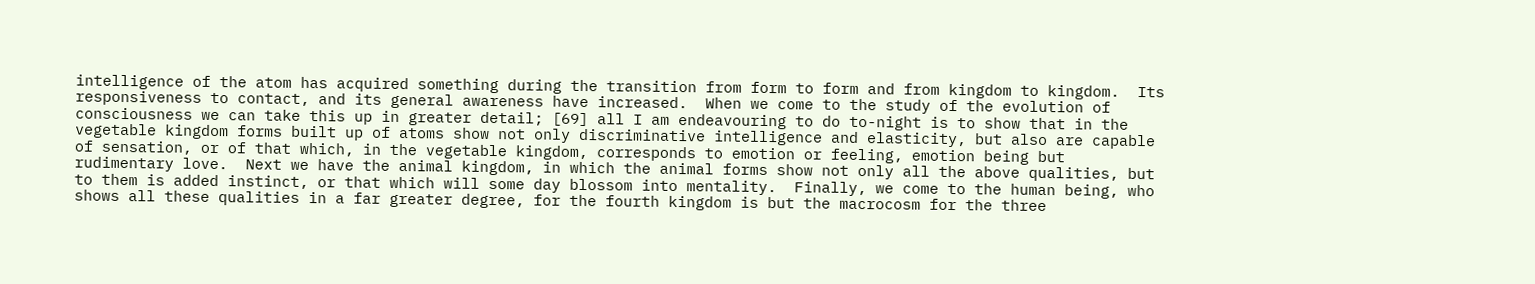intelligence of the atom has acquired something during the transition from form to form and from kingdom to kingdom.  Its responsiveness to contact, and its general awareness have increased.  When we come to the study of the evolution of consciousness we can take this up in greater detail; [69] all I am endeavouring to do to-night is to show that in the vegetable kingdom forms built up of atoms show not only discriminative intelligence and elasticity, but also are capable of sensation, or of that which, in the vegetable kingdom, corresponds to emotion or feeling, emotion being but rudimentary love.  Next we have the animal kingdom, in which the animal forms show not only all the above qualities, but to them is added instinct, or that which will some day blossom into mentality.  Finally, we come to the human being, who shows all these qualities in a far greater degree, for the fourth kingdom is but the macrocosm for the three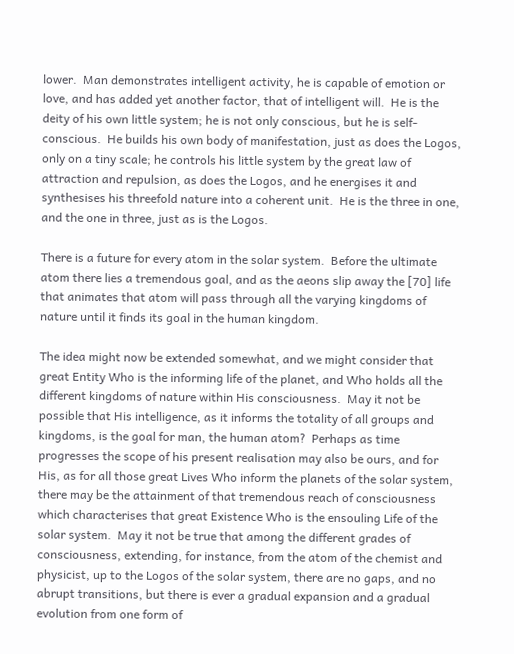lower.  Man demonstrates intelligent activity, he is capable of emotion or love, and has added yet another factor, that of intelligent will.  He is the deity of his own little system; he is not only conscious, but he is self-conscious.  He builds his own body of manifestation, just as does the Logos, only on a tiny scale; he controls his little system by the great law of attraction and repulsion, as does the Logos, and he energises it and synthesises his threefold nature into a coherent unit.  He is the three in one, and the one in three, just as is the Logos.

There is a future for every atom in the solar system.  Before the ultimate atom there lies a tremendous goal, and as the aeons slip away the [70] life that animates that atom will pass through all the varying kingdoms of nature until it finds its goal in the human kingdom.

The idea might now be extended somewhat, and we might consider that great Entity Who is the informing life of the planet, and Who holds all the different kingdoms of nature within His consciousness.  May it not be possible that His intelligence, as it informs the totality of all groups and kingdoms, is the goal for man, the human atom?  Perhaps as time progresses the scope of his present realisation may also be ours, and for His, as for all those great Lives Who inform the planets of the solar system, there may be the attainment of that tremendous reach of consciousness which characterises that great Existence Who is the ensouling Life of the solar system.  May it not be true that among the different grades of consciousness, extending, for instance, from the atom of the chemist and physicist, up to the Logos of the solar system, there are no gaps, and no abrupt transitions, but there is ever a gradual expansion and a gradual evolution from one form of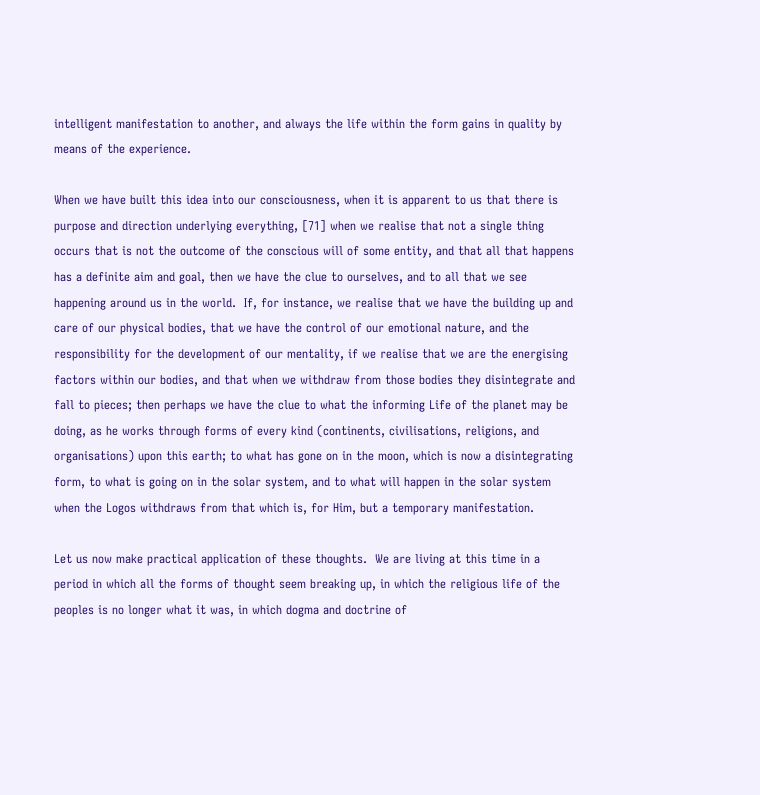intelligent manifestation to another, and always the life within the form gains in quality by means of the experience.

When we have built this idea into our consciousness, when it is apparent to us that there is purpose and direction underlying everything, [71] when we realise that not a single thing occurs that is not the outcome of the conscious will of some entity, and that all that happens has a definite aim and goal, then we have the clue to ourselves, and to all that we see happening around us in the world.  If, for instance, we realise that we have the building up and care of our physical bodies, that we have the control of our emotional nature, and the responsibility for the development of our mentality, if we realise that we are the energising factors within our bodies, and that when we withdraw from those bodies they disintegrate and fall to pieces; then perhaps we have the clue to what the informing Life of the planet may be doing, as he works through forms of every kind (continents, civilisations, religions, and organisations) upon this earth; to what has gone on in the moon, which is now a disintegrating form, to what is going on in the solar system, and to what will happen in the solar system when the Logos withdraws from that which is, for Him, but a temporary manifestation.

Let us now make practical application of these thoughts.  We are living at this time in a period in which all the forms of thought seem breaking up, in which the religious life of the peoples is no longer what it was, in which dogma and doctrine of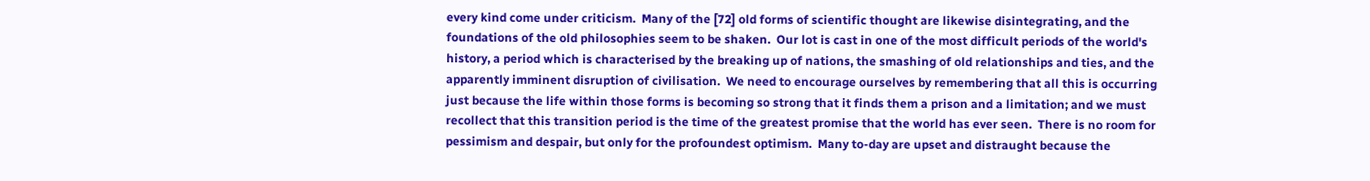every kind come under criticism.  Many of the [72] old forms of scientific thought are likewise disintegrating, and the foundations of the old philosophies seem to be shaken.  Our lot is cast in one of the most difficult periods of the world's history, a period which is characterised by the breaking up of nations, the smashing of old relationships and ties, and the apparently imminent disruption of civilisation.  We need to encourage ourselves by remembering that all this is occurring just because the life within those forms is becoming so strong that it finds them a prison and a limitation; and we must recollect that this transition period is the time of the greatest promise that the world has ever seen.  There is no room for pessimism and despair, but only for the profoundest optimism.  Many to-day are upset and distraught because the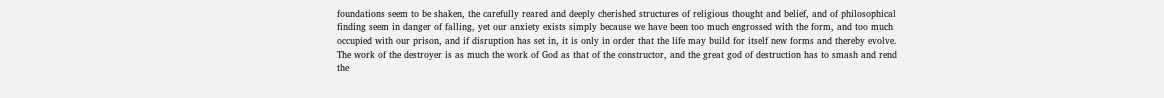foundations seem to be shaken, the carefully reared and deeply cherished structures of religious thought and belief, and of philosophical finding seem in danger of falling, yet our anxiety exists simply because we have been too much engrossed with the form, and too much occupied with our prison, and if disruption has set in, it is only in order that the life may build for itself new forms and thereby evolve.  The work of the destroyer is as much the work of God as that of the constructor, and the great god of destruction has to smash and rend the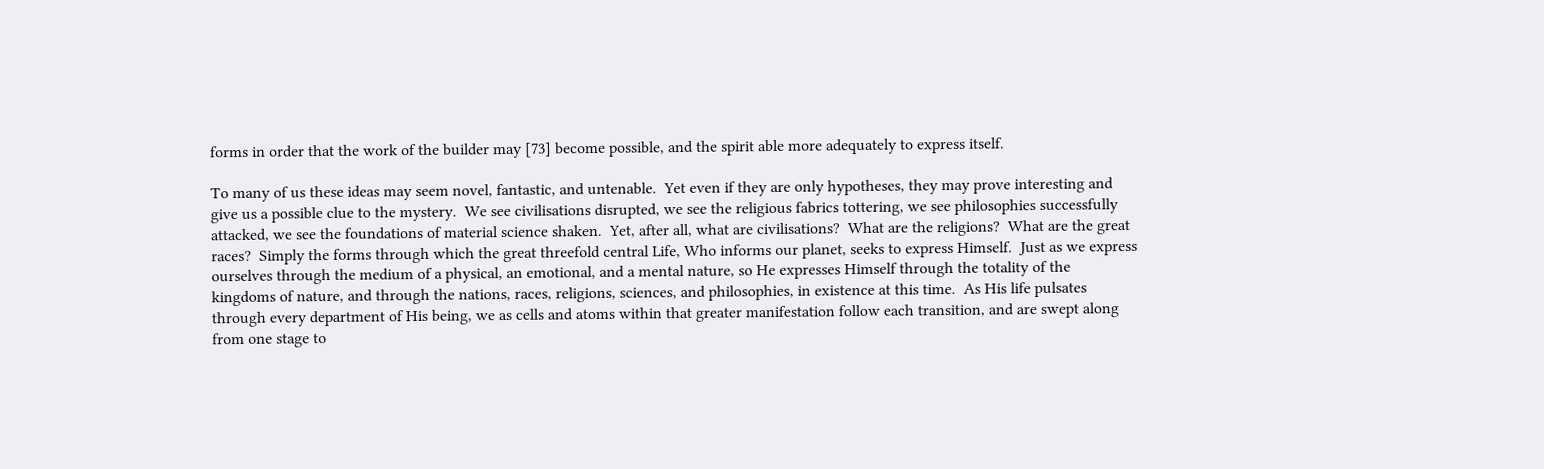forms in order that the work of the builder may [73] become possible, and the spirit able more adequately to express itself.

To many of us these ideas may seem novel, fantastic, and untenable.  Yet even if they are only hypotheses, they may prove interesting and give us a possible clue to the mystery.  We see civilisations disrupted, we see the religious fabrics tottering, we see philosophies successfully attacked, we see the foundations of material science shaken.  Yet, after all, what are civilisations?  What are the religions?  What are the great races?  Simply the forms through which the great threefold central Life, Who informs our planet, seeks to express Himself.  Just as we express ourselves through the medium of a physical, an emotional, and a mental nature, so He expresses Himself through the totality of the kingdoms of nature, and through the nations, races, religions, sciences, and philosophies, in existence at this time.  As His life pulsates through every department of His being, we as cells and atoms within that greater manifestation follow each transition, and are swept along from one stage to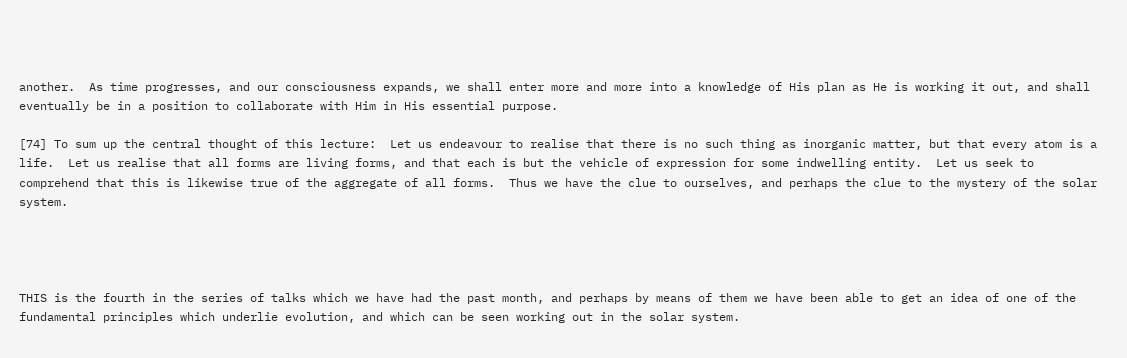another.  As time progresses, and our consciousness expands, we shall enter more and more into a knowledge of His plan as He is working it out, and shall eventually be in a position to collaborate with Him in His essential purpose.

[74] To sum up the central thought of this lecture:  Let us endeavour to realise that there is no such thing as inorganic matter, but that every atom is a life.  Let us realise that all forms are living forms, and that each is but the vehicle of expression for some indwelling entity.  Let us seek to comprehend that this is likewise true of the aggregate of all forms.  Thus we have the clue to ourselves, and perhaps the clue to the mystery of the solar system.




THIS is the fourth in the series of talks which we have had the past month, and perhaps by means of them we have been able to get an idea of one of the fundamental principles which underlie evolution, and which can be seen working out in the solar system.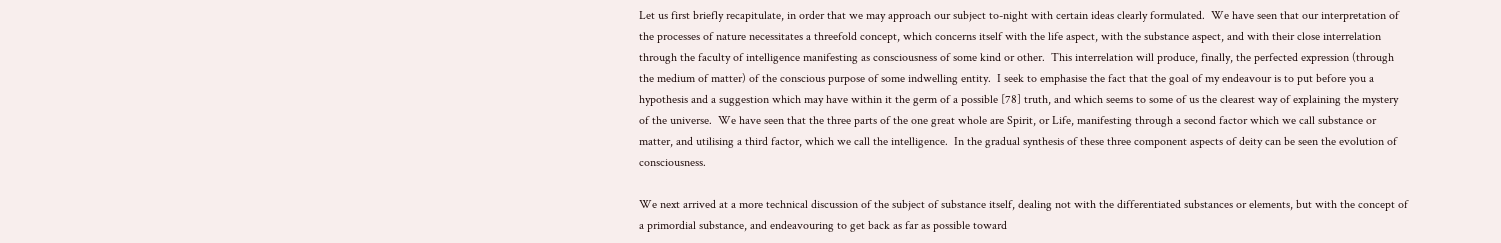Let us first briefly recapitulate, in order that we may approach our subject to-night with certain ideas clearly formulated.  We have seen that our interpretation of the processes of nature necessitates a threefold concept, which concerns itself with the life aspect, with the substance aspect, and with their close interrelation through the faculty of intelligence manifesting as consciousness of some kind or other.  This interrelation will produce, finally, the perfected expression (through the medium of matter) of the conscious purpose of some indwelling entity.  I seek to emphasise the fact that the goal of my endeavour is to put before you a hypothesis and a suggestion which may have within it the germ of a possible [78] truth, and which seems to some of us the clearest way of explaining the mystery of the universe.  We have seen that the three parts of the one great whole are Spirit, or Life, manifesting through a second factor which we call substance or matter, and utilising a third factor, which we call the intelligence.  In the gradual synthesis of these three component aspects of deity can be seen the evolution of consciousness.

We next arrived at a more technical discussion of the subject of substance itself, dealing not with the differentiated substances or elements, but with the concept of a primordial substance, and endeavouring to get back as far as possible toward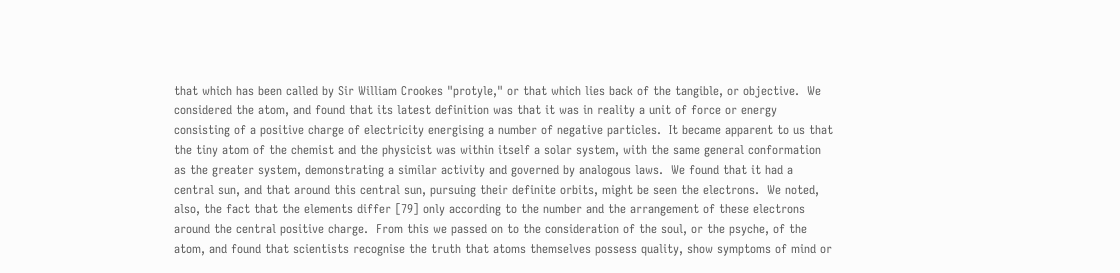that which has been called by Sir William Crookes "protyle," or that which lies back of the tangible, or objective.  We considered the atom, and found that its latest definition was that it was in reality a unit of force or energy consisting of a positive charge of electricity energising a number of negative particles.  It became apparent to us that the tiny atom of the chemist and the physicist was within itself a solar system, with the same general conformation as the greater system, demonstrating a similar activity and governed by analogous laws.  We found that it had a central sun, and that around this central sun, pursuing their definite orbits, might be seen the electrons.  We noted, also, the fact that the elements differ [79] only according to the number and the arrangement of these electrons around the central positive charge.  From this we passed on to the consideration of the soul, or the psyche, of the atom, and found that scientists recognise the truth that atoms themselves possess quality, show symptoms of mind or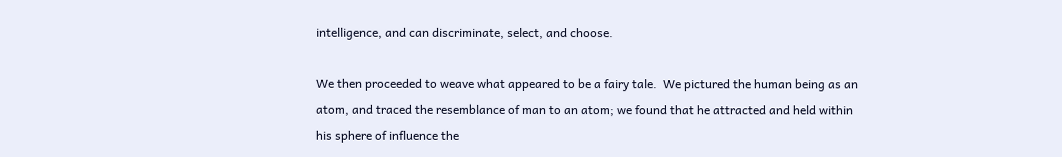intelligence, and can discriminate, select, and choose.

We then proceeded to weave what appeared to be a fairy tale.  We pictured the human being as an atom, and traced the resemblance of man to an atom; we found that he attracted and held within his sphere of influence the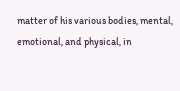matter of his various bodies, mental, emotional, and physical, in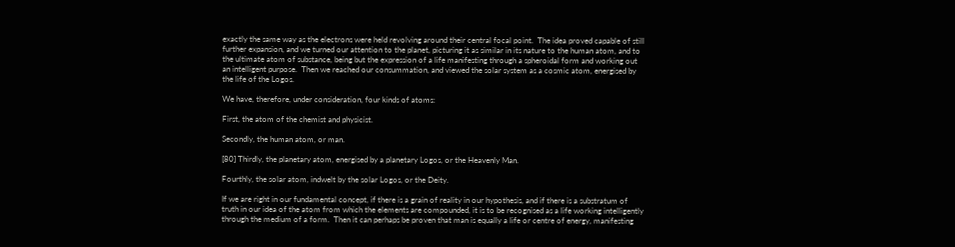exactly the same way as the electrons were held revolving around their central focal point.  The idea proved capable of still further expansion, and we turned our attention to the planet, picturing it as similar in its nature to the human atom, and to the ultimate atom of substance, being but the expression of a life manifesting through a spheroidal form and working out an intelligent purpose.  Then we reached our consummation, and viewed the solar system as a cosmic atom, energised by the life of the Logos.

We have, therefore, under consideration, four kinds of atoms:

First, the atom of the chemist and physicist.

Secondly, the human atom, or man.

[80] Thirdly, the planetary atom, energised by a planetary Logos, or the Heavenly Man.

Fourthly, the solar atom, indwelt by the solar Logos, or the Deity.

If we are right in our fundamental concept, if there is a grain of reality in our hypothesis, and if there is a substratum of truth in our idea of the atom from which the elements are compounded, it is to be recognised as a life working intelligently through the medium of a form.  Then it can perhaps be proven that man is equally a life or centre of energy, manifesting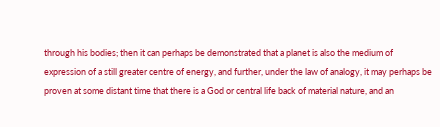through his bodies; then it can perhaps be demonstrated that a planet is also the medium of expression of a still greater centre of energy, and further, under the law of analogy, it may perhaps be proven at some distant time that there is a God or central life back of material nature, and an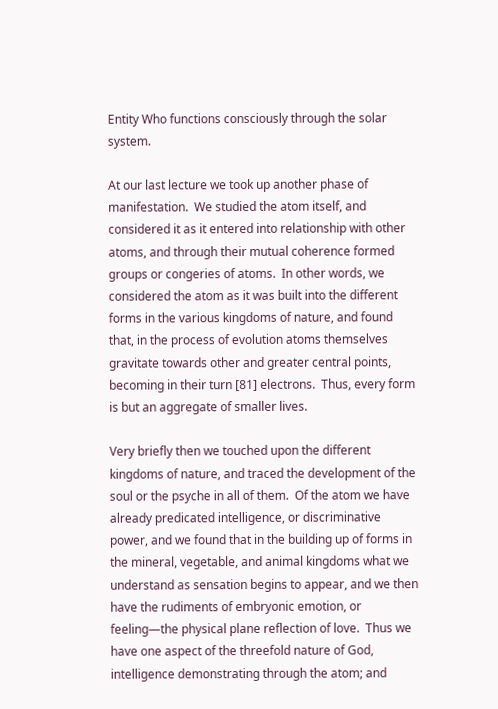Entity Who functions consciously through the solar system.

At our last lecture we took up another phase of manifestation.  We studied the atom itself, and considered it as it entered into relationship with other atoms, and through their mutual coherence formed groups or congeries of atoms.  In other words, we considered the atom as it was built into the different forms in the various kingdoms of nature, and found that, in the process of evolution atoms themselves gravitate towards other and greater central points, becoming in their turn [81] electrons.  Thus, every form is but an aggregate of smaller lives.

Very briefly then we touched upon the different kingdoms of nature, and traced the development of the soul or the psyche in all of them.  Of the atom we have already predicated intelligence, or discriminative power, and we found that in the building up of forms in the mineral, vegetable, and animal kingdoms what we understand as sensation begins to appear, and we then have the rudiments of embryonic emotion, or feeling—the physical plane reflection of love.  Thus we have one aspect of the threefold nature of God, intelligence demonstrating through the atom; and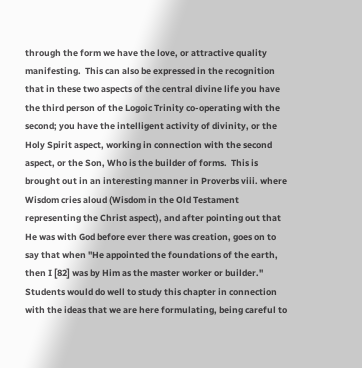through the form we have the love, or attractive quality manifesting.  This can also be expressed in the recognition that in these two aspects of the central divine life you have the third person of the Logoic Trinity co-operating with the second; you have the intelligent activity of divinity, or the Holy Spirit aspect, working in connection with the second aspect, or the Son, Who is the builder of forms.  This is brought out in an interesting manner in Proverbs viii. where Wisdom cries aloud (Wisdom in the Old Testament representing the Christ aspect), and after pointing out that He was with God before ever there was creation, goes on to say that when "He appointed the foundations of the earth, then I [82] was by Him as the master worker or builder."  Students would do well to study this chapter in connection with the ideas that we are here formulating, being careful to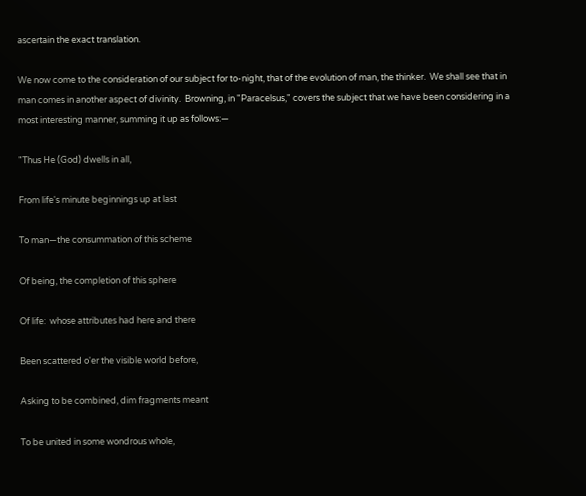ascertain the exact translation.

We now come to the consideration of our subject for to-night, that of the evolution of man, the thinker.  We shall see that in man comes in another aspect of divinity.  Browning, in "Paracelsus," covers the subject that we have been considering in a most interesting manner, summing it up as follows:—

"Thus He (God) dwells in all,

From life's minute beginnings up at last

To man—the consummation of this scheme

Of being, the completion of this sphere

Of life:  whose attributes had here and there

Been scattered o'er the visible world before,

Asking to be combined, dim fragments meant

To be united in some wondrous whole,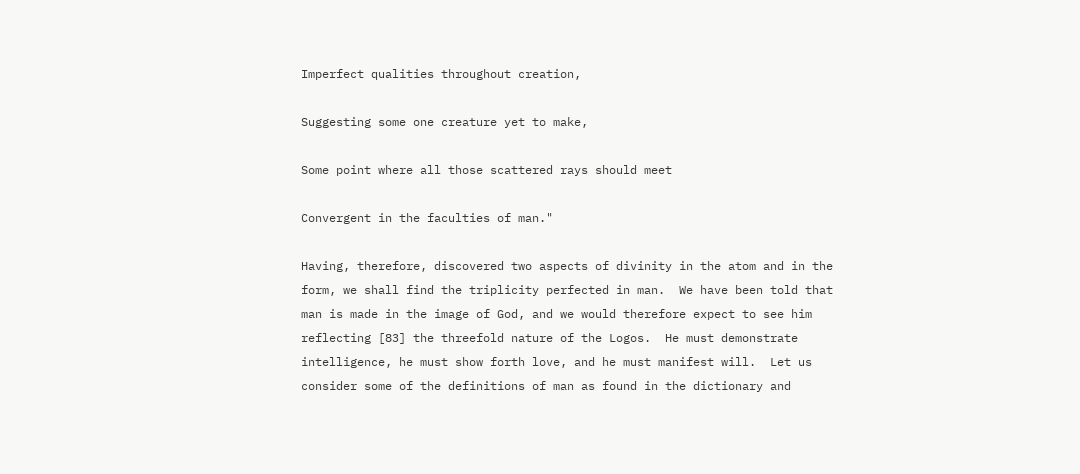Imperfect qualities throughout creation,

Suggesting some one creature yet to make,

Some point where all those scattered rays should meet

Convergent in the faculties of man."

Having, therefore, discovered two aspects of divinity in the atom and in the form, we shall find the triplicity perfected in man.  We have been told that man is made in the image of God, and we would therefore expect to see him reflecting [83] the threefold nature of the Logos.  He must demonstrate intelligence, he must show forth love, and he must manifest will.  Let us consider some of the definitions of man as found in the dictionary and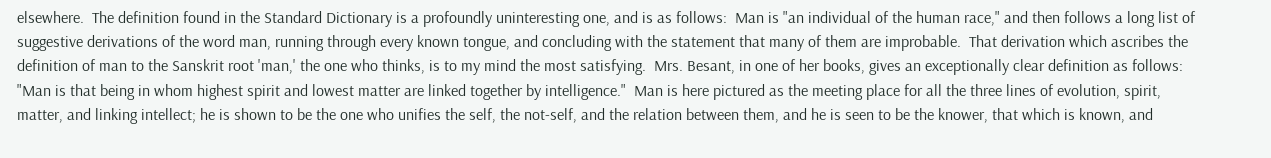elsewhere.  The definition found in the Standard Dictionary is a profoundly uninteresting one, and is as follows:  Man is "an individual of the human race," and then follows a long list of suggestive derivations of the word man, running through every known tongue, and concluding with the statement that many of them are improbable.  That derivation which ascribes the definition of man to the Sanskrit root 'man,' the one who thinks, is to my mind the most satisfying.  Mrs. Besant, in one of her books, gives an exceptionally clear definition as follows:  "Man is that being in whom highest spirit and lowest matter are linked together by intelligence."  Man is here pictured as the meeting place for all the three lines of evolution, spirit, matter, and linking intellect; he is shown to be the one who unifies the self, the not-self, and the relation between them, and he is seen to be the knower, that which is known, and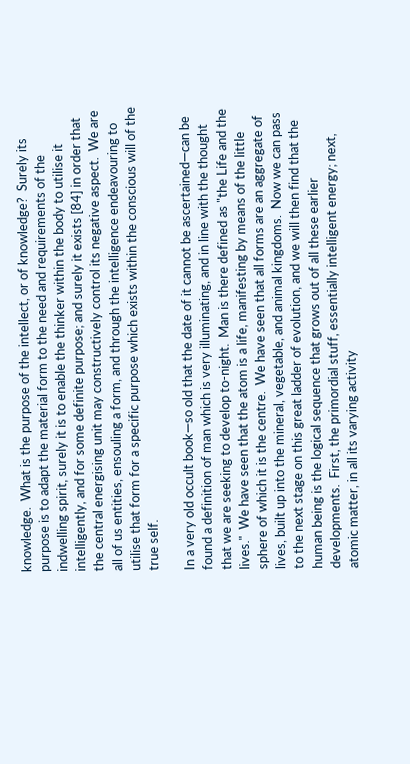knowledge.  What is the purpose of the intellect, or of knowledge?  Surely its purpose is to adapt the material form to the need and requirements of the indwelling spirit, surely it is to enable the thinker within the body to utilise it intelligently, and for some definite purpose; and surely it exists [84] in order that the central energising unit may constructively control its negative aspect.  We are all of us entities, ensouling a form, and through the intelligence endeavouring to utilise that form for a specific purpose which exists within the conscious will of the true self.

In a very old occult book—so old that the date of it cannot be ascertained—can be found a definition of man which is very illuminating, and in line with the thought that we are seeking to develop to-night.  Man is there defined as "the Life and the lives."  We have seen that the atom is a life, manifesting by means of the little sphere of which it is the centre.  We have seen that all forms are an aggregate of lives, built up into the mineral, vegetable, and animal kingdoms.  Now we can pass to the next stage on this great ladder of evolution, and we will then find that the human being is the logical sequence that grows out of all these earlier developments.  First, the primordial stuff, essentially intelligent energy; next, atomic matter, in all its varying activity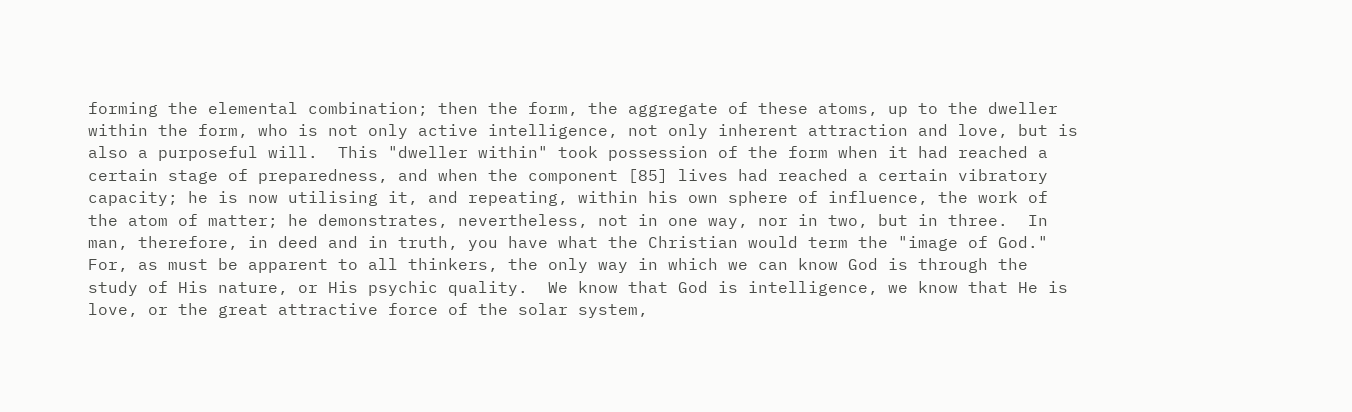forming the elemental combination; then the form, the aggregate of these atoms, up to the dweller within the form, who is not only active intelligence, not only inherent attraction and love, but is also a purposeful will.  This "dweller within" took possession of the form when it had reached a certain stage of preparedness, and when the component [85] lives had reached a certain vibratory capacity; he is now utilising it, and repeating, within his own sphere of influence, the work of the atom of matter; he demonstrates, nevertheless, not in one way, nor in two, but in three.  In man, therefore, in deed and in truth, you have what the Christian would term the "image of God."  For, as must be apparent to all thinkers, the only way in which we can know God is through the study of His nature, or His psychic quality.  We know that God is intelligence, we know that He is love, or the great attractive force of the solar system,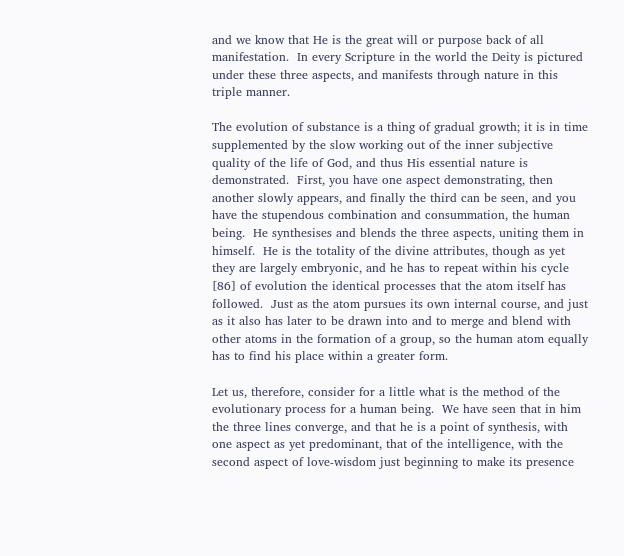and we know that He is the great will or purpose back of all manifestation.  In every Scripture in the world the Deity is pictured under these three aspects, and manifests through nature in this triple manner.

The evolution of substance is a thing of gradual growth; it is in time supplemented by the slow working out of the inner subjective quality of the life of God, and thus His essential nature is demonstrated.  First, you have one aspect demonstrating, then another slowly appears, and finally the third can be seen, and you have the stupendous combination and consummation, the human being.  He synthesises and blends the three aspects, uniting them in himself.  He is the totality of the divine attributes, though as yet they are largely embryonic, and he has to repeat within his cycle [86] of evolution the identical processes that the atom itself has followed.  Just as the atom pursues its own internal course, and just as it also has later to be drawn into and to merge and blend with other atoms in the formation of a group, so the human atom equally has to find his place within a greater form.

Let us, therefore, consider for a little what is the method of the evolutionary process for a human being.  We have seen that in him the three lines converge, and that he is a point of synthesis, with one aspect as yet predominant, that of the intelligence, with the second aspect of love-wisdom just beginning to make its presence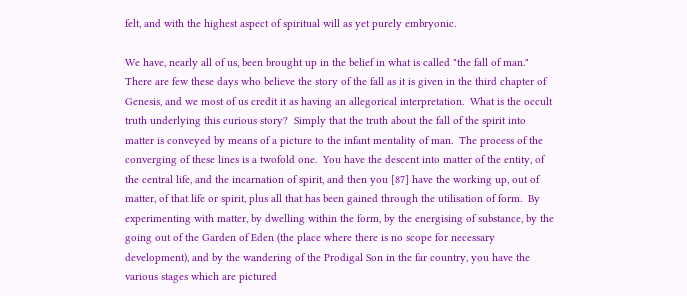felt, and with the highest aspect of spiritual will as yet purely embryonic.

We have, nearly all of us, been brought up in the belief in what is called "the fall of man."  There are few these days who believe the story of the fall as it is given in the third chapter of Genesis, and we most of us credit it as having an allegorical interpretation.  What is the occult truth underlying this curious story?  Simply that the truth about the fall of the spirit into matter is conveyed by means of a picture to the infant mentality of man.  The process of the converging of these lines is a twofold one.  You have the descent into matter of the entity, of the central life, and the incarnation of spirit, and then you [87] have the working up, out of matter, of that life or spirit, plus all that has been gained through the utilisation of form.  By experimenting with matter, by dwelling within the form, by the energising of substance, by the going out of the Garden of Eden (the place where there is no scope for necessary development), and by the wandering of the Prodigal Son in the far country, you have the various stages which are pictured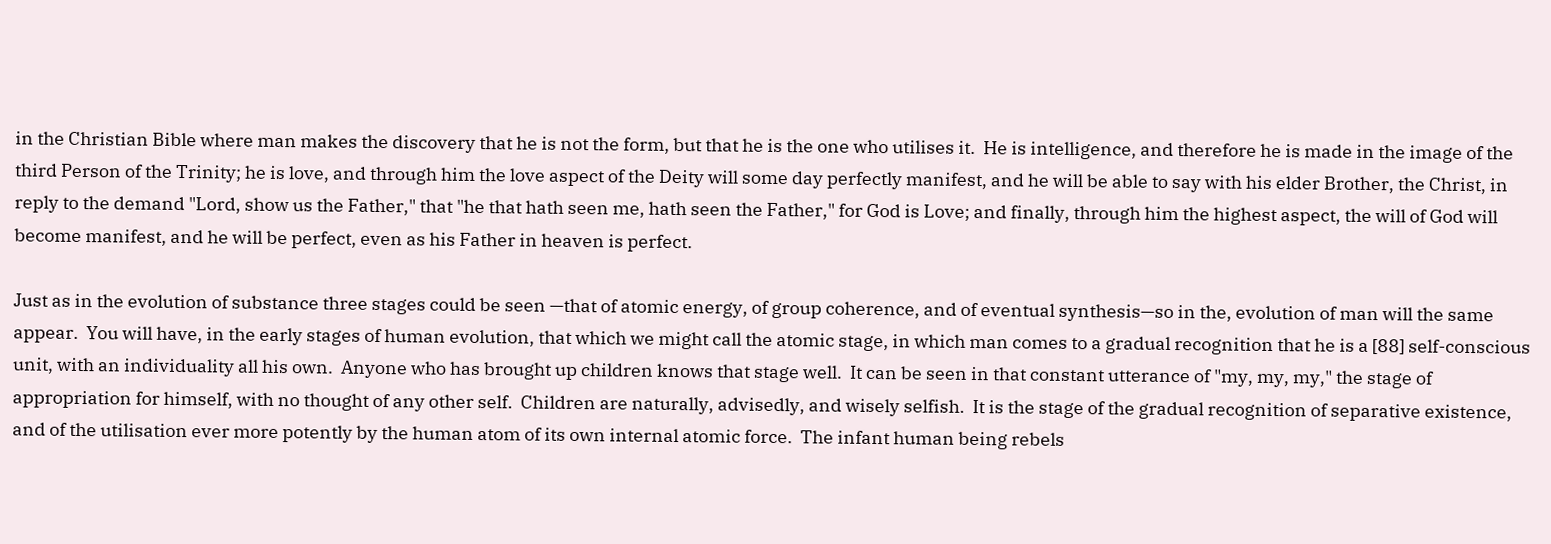in the Christian Bible where man makes the discovery that he is not the form, but that he is the one who utilises it.  He is intelligence, and therefore he is made in the image of the third Person of the Trinity; he is love, and through him the love aspect of the Deity will some day perfectly manifest, and he will be able to say with his elder Brother, the Christ, in reply to the demand "Lord, show us the Father," that "he that hath seen me, hath seen the Father," for God is Love; and finally, through him the highest aspect, the will of God will become manifest, and he will be perfect, even as his Father in heaven is perfect.

Just as in the evolution of substance three stages could be seen —that of atomic energy, of group coherence, and of eventual synthesis—so in the, evolution of man will the same appear.  You will have, in the early stages of human evolution, that which we might call the atomic stage, in which man comes to a gradual recognition that he is a [88] self-conscious unit, with an individuality all his own.  Anyone who has brought up children knows that stage well.  It can be seen in that constant utterance of "my, my, my," the stage of appropriation for himself, with no thought of any other self.  Children are naturally, advisedly, and wisely selfish.  It is the stage of the gradual recognition of separative existence, and of the utilisation ever more potently by the human atom of its own internal atomic force.  The infant human being rebels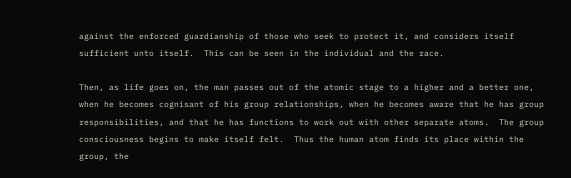against the enforced guardianship of those who seek to protect it, and considers itself sufficient unto itself.  This can be seen in the individual and the race.

Then, as life goes on, the man passes out of the atomic stage to a higher and a better one, when he becomes cognisant of his group relationships, when he becomes aware that he has group responsibilities, and that he has functions to work out with other separate atoms.  The group consciousness begins to make itself felt.  Thus the human atom finds its place within the group, the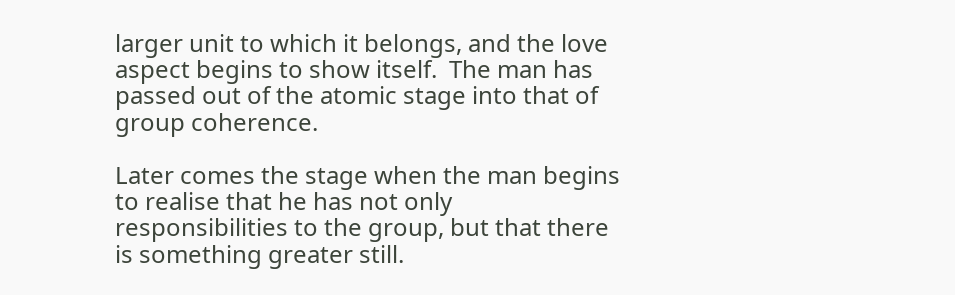larger unit to which it belongs, and the love aspect begins to show itself.  The man has passed out of the atomic stage into that of group coherence.

Later comes the stage when the man begins to realise that he has not only responsibilities to the group, but that there is something greater still.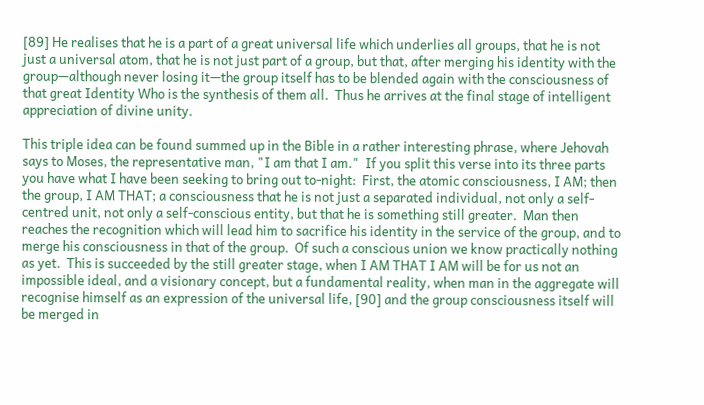[89] He realises that he is a part of a great universal life which underlies all groups, that he is not just a universal atom, that he is not just part of a group, but that, after merging his identity with the group—although never losing it—the group itself has to be blended again with the consciousness of that great Identity Who is the synthesis of them all.  Thus he arrives at the final stage of intelligent appreciation of divine unity.

This triple idea can be found summed up in the Bible in a rather interesting phrase, where Jehovah says to Moses, the representative man, "I am that I am."  If you split this verse into its three parts you have what I have been seeking to bring out to-night:  First, the atomic consciousness, I AM; then the group, I AM THAT; a consciousness that he is not just a separated individual, not only a self-centred unit, not only a self-conscious entity, but that he is something still greater.  Man then reaches the recognition which will lead him to sacrifice his identity in the service of the group, and to merge his consciousness in that of the group.  Of such a conscious union we know practically nothing as yet.  This is succeeded by the still greater stage, when I AM THAT I AM will be for us not an impossible ideal, and a visionary concept, but a fundamental reality, when man in the aggregate will recognise himself as an expression of the universal life, [90] and the group consciousness itself will be merged in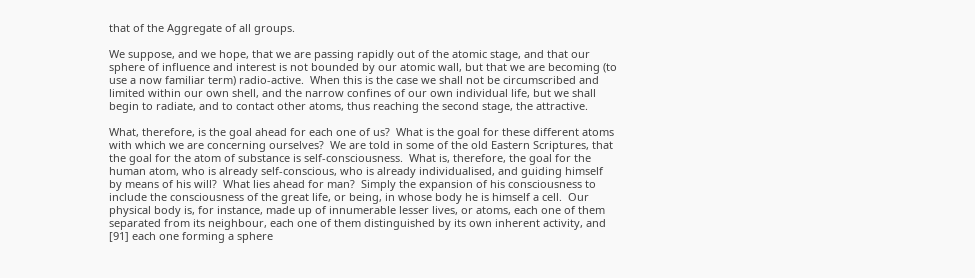that of the Aggregate of all groups.

We suppose, and we hope, that we are passing rapidly out of the atomic stage, and that our sphere of influence and interest is not bounded by our atomic wall, but that we are becoming (to use a now familiar term) radio-active.  When this is the case we shall not be circumscribed and limited within our own shell, and the narrow confines of our own individual life, but we shall begin to radiate, and to contact other atoms, thus reaching the second stage, the attractive.

What, therefore, is the goal ahead for each one of us?  What is the goal for these different atoms with which we are concerning ourselves?  We are told in some of the old Eastern Scriptures, that the goal for the atom of substance is self-consciousness.  What is, therefore, the goal for the human atom, who is already self-conscious, who is already individualised, and guiding himself by means of his will?  What lies ahead for man?  Simply the expansion of his consciousness to include the consciousness of the great life, or being, in whose body he is himself a cell.  Our physical body is, for instance, made up of innumerable lesser lives, or atoms, each one of them separated from its neighbour, each one of them distinguished by its own inherent activity, and [91] each one forming a sphere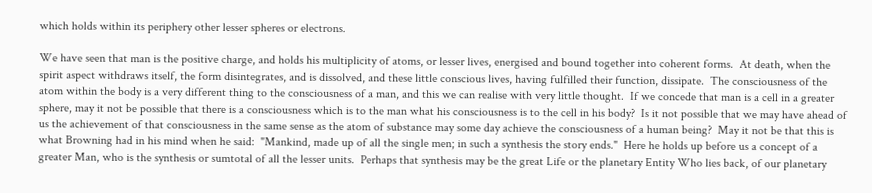which holds within its periphery other lesser spheres or electrons.

We have seen that man is the positive charge, and holds his multiplicity of atoms, or lesser lives, energised and bound together into coherent forms.  At death, when the spirit aspect withdraws itself, the form disintegrates, and is dissolved, and these little conscious lives, having fulfilled their function, dissipate.  The consciousness of the atom within the body is a very different thing to the consciousness of a man, and this we can realise with very little thought.  If we concede that man is a cell in a greater sphere, may it not be possible that there is a consciousness which is to the man what his consciousness is to the cell in his body?  Is it not possible that we may have ahead of us the achievement of that consciousness in the same sense as the atom of substance may some day achieve the consciousness of a human being?  May it not be that this is what Browning had in his mind when he said:  "Mankind, made up of all the single men; in such a synthesis the story ends."  Here he holds up before us a concept of a greater Man, who is the synthesis or sumtotal of all the lesser units.  Perhaps that synthesis may be the great Life or the planetary Entity Who lies back, of our planetary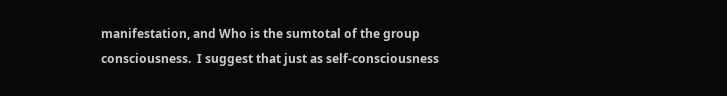manifestation, and Who is the sumtotal of the group consciousness.  I suggest that just as self-consciousness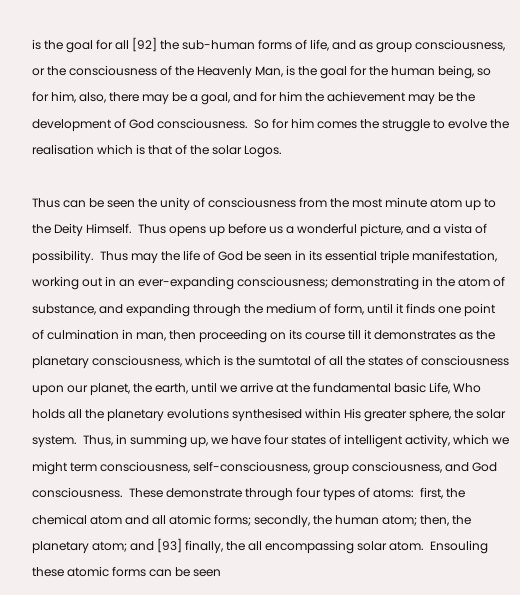is the goal for all [92] the sub-human forms of life, and as group consciousness, or the consciousness of the Heavenly Man, is the goal for the human being, so for him, also, there may be a goal, and for him the achievement may be the development of God consciousness.  So for him comes the struggle to evolve the realisation which is that of the solar Logos.

Thus can be seen the unity of consciousness from the most minute atom up to the Deity Himself.  Thus opens up before us a wonderful picture, and a vista of possibility.  Thus may the life of God be seen in its essential triple manifestation, working out in an ever-expanding consciousness; demonstrating in the atom of substance, and expanding through the medium of form, until it finds one point of culmination in man, then proceeding on its course till it demonstrates as the planetary consciousness, which is the sumtotal of all the states of consciousness upon our planet, the earth, until we arrive at the fundamental basic Life, Who holds all the planetary evolutions synthesised within His greater sphere, the solar system.  Thus, in summing up, we have four states of intelligent activity, which we might term consciousness, self-consciousness, group consciousness, and God consciousness.  These demonstrate through four types of atoms:  first, the chemical atom and all atomic forms; secondly, the human atom; then, the planetary atom; and [93] finally, the all encompassing solar atom.  Ensouling these atomic forms can be seen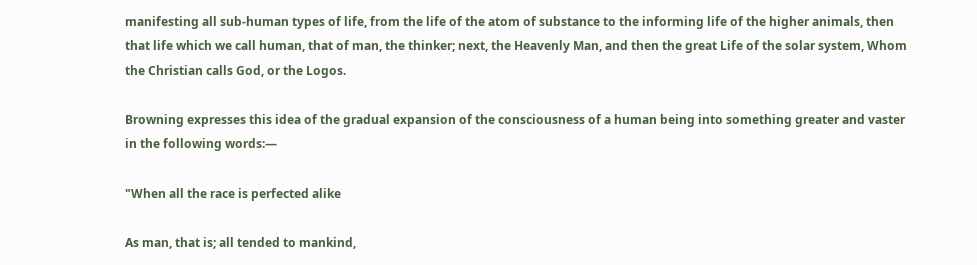manifesting all sub-human types of life, from the life of the atom of substance to the informing life of the higher animals, then that life which we call human, that of man, the thinker; next, the Heavenly Man, and then the great Life of the solar system, Whom the Christian calls God, or the Logos.

Browning expresses this idea of the gradual expansion of the consciousness of a human being into something greater and vaster in the following words:—

"When all the race is perfected alike

As man, that is; all tended to mankind,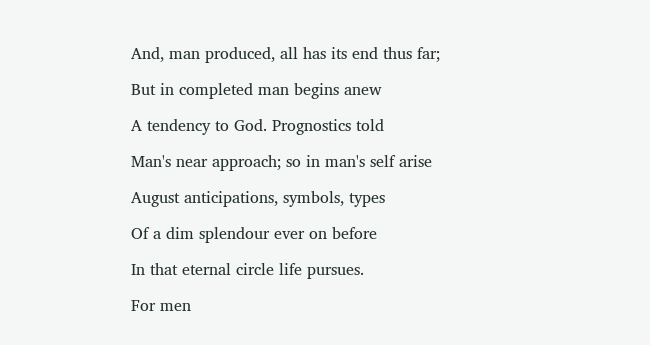And, man produced, all has its end thus far;

But in completed man begins anew

A tendency to God. Prognostics told

Man's near approach; so in man's self arise

August anticipations, symbols, types

Of a dim splendour ever on before

In that eternal circle life pursues.

For men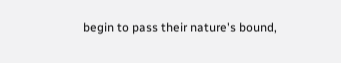begin to pass their nature's bound,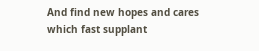And find new hopes and cares which fast supplant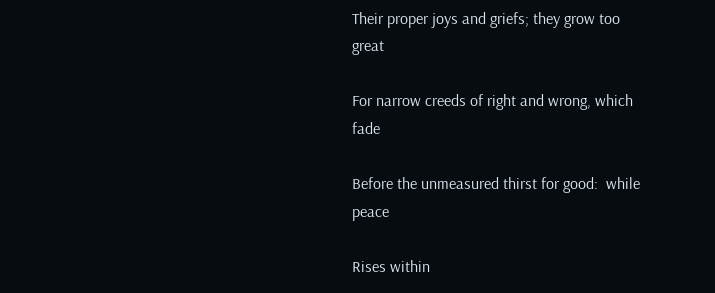Their proper joys and griefs; they grow too great

For narrow creeds of right and wrong, which fade

Before the unmeasured thirst for good:  while peace

Rises within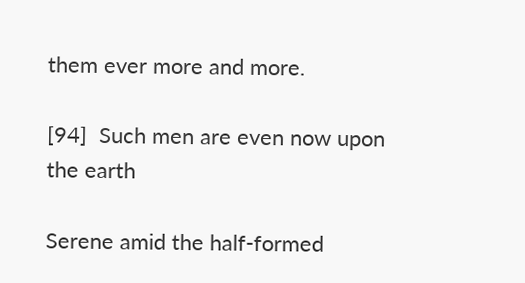them ever more and more.

[94]  Such men are even now upon the earth

Serene amid the half-formed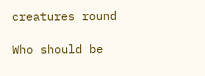creatures round

Who should be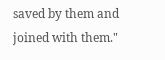saved by them and joined with them."